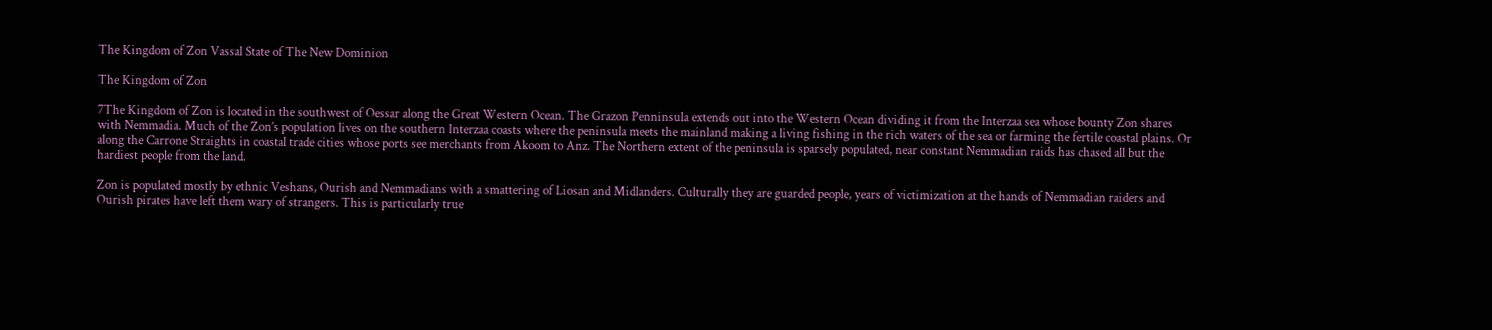The Kingdom of Zon Vassal State of The New Dominion

The Kingdom of Zon

7The Kingdom of Zon is located in the southwest of Oessar along the Great Western Ocean. The Grazon Penninsula extends out into the Western Ocean dividing it from the Interzaa sea whose bounty Zon shares with Nemmadia. Much of the Zon’s population lives on the southern Interzaa coasts where the peninsula meets the mainland making a living fishing in the rich waters of the sea or farming the fertile coastal plains. Or along the Carrone Straights in coastal trade cities whose ports see merchants from Akoom to Anz. The Northern extent of the peninsula is sparsely populated, near constant Nemmadian raids has chased all but the hardiest people from the land.

Zon is populated mostly by ethnic Veshans, Ourish and Nemmadians with a smattering of Liosan and Midlanders. Culturally they are guarded people, years of victimization at the hands of Nemmadian raiders and Ourish pirates have left them wary of strangers. This is particularly true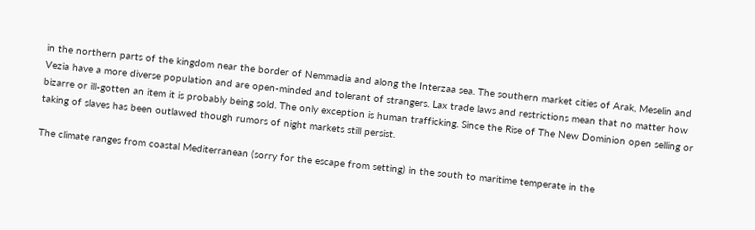in the northern parts of the kingdom near the border of Nemmadia and along the Interzaa sea. The southern market cities of Arak, Meselin and Vezia have a more diverse population and are open-minded and tolerant of strangers. Lax trade laws and restrictions mean that no matter how bizarre or ill-gotten an item it is probably being sold. The only exception is human trafficking. Since the Rise of The New Dominion open selling or taking of slaves has been outlawed though rumors of night markets still persist.

The climate ranges from coastal Mediterranean (sorry for the escape from setting) in the south to maritime temperate in the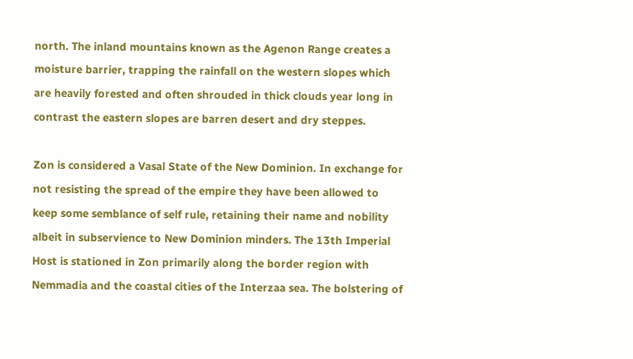north. The inland mountains known as the Agenon Range creates a moisture barrier, trapping the rainfall on the western slopes which are heavily forested and often shrouded in thick clouds year long in contrast the eastern slopes are barren desert and dry steppes.

Zon is considered a Vasal State of the New Dominion. In exchange for not resisting the spread of the empire they have been allowed to keep some semblance of self rule, retaining their name and nobility albeit in subservience to New Dominion minders. The 13th Imperial Host is stationed in Zon primarily along the border region with Nemmadia and the coastal cities of the Interzaa sea. The bolstering of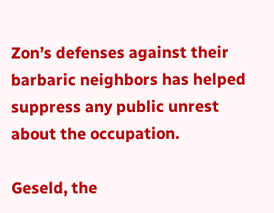Zon’s defenses against their barbaric neighbors has helped suppress any public unrest about the occupation.

Geseld, the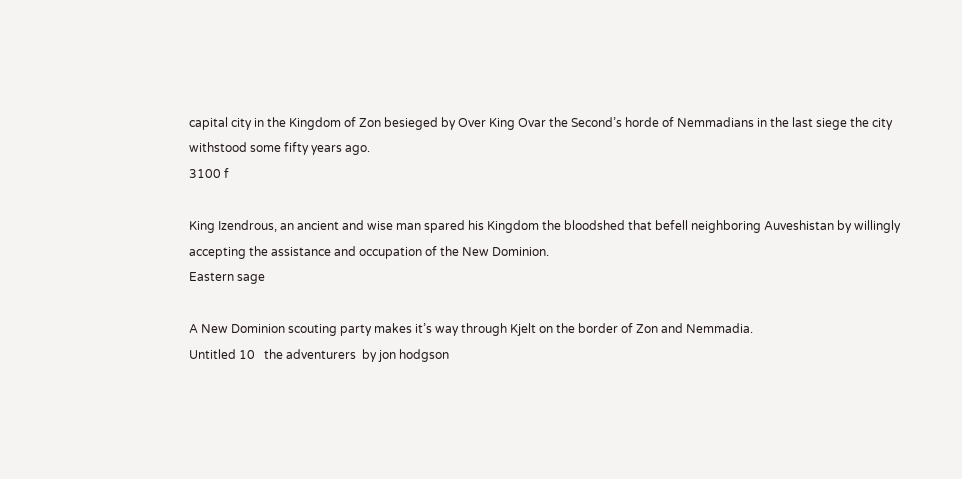capital city in the Kingdom of Zon besieged by Over King Ovar the Second’s horde of Nemmadians in the last siege the city withstood some fifty years ago.
3100 f

King Izendrous, an ancient and wise man spared his Kingdom the bloodshed that befell neighboring Auveshistan by willingly accepting the assistance and occupation of the New Dominion.
Eastern sage

A New Dominion scouting party makes it’s way through Kjelt on the border of Zon and Nemmadia.
Untitled 10   the adventurers  by jon hodgson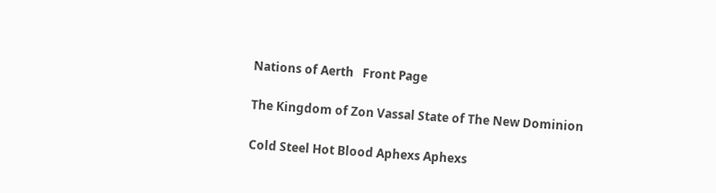Nations of Aerth   Front Page

The Kingdom of Zon Vassal State of The New Dominion

Cold Steel Hot Blood Aphexs Aphexs